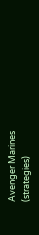Avenger Marines (strategies)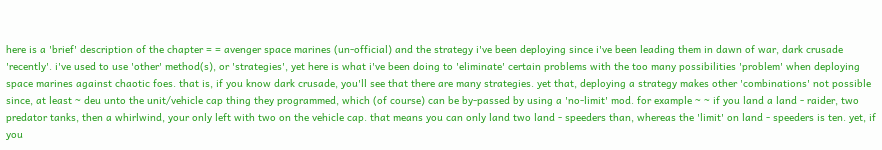here is a 'brief' description of the chapter = = avenger space marines (un-official) and the strategy i've been deploying since i've been leading them in dawn of war, dark crusade 'recently'. i've used to use 'other' method(s), or 'strategies', yet here is what i've been doing to 'eliminate' certain problems with the too many possibilities 'problem' when deploying space marines against chaotic foes. that is, if you know dark crusade, you'll see that there are many strategies. yet that, deploying a strategy makes other 'combinations' not possible since, at least ~ deu unto the unit/vehicle cap thing they programmed, which (of course) can be by-passed by using a 'no-limit' mod. for example ~ ~ if you land a land - raider, two predator tanks, then a whirlwind, your only left with two on the vehicle cap. that means you can only land two land - speeders than, whereas the 'limit' on land - speeders is ten. yet, if you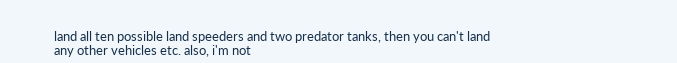land all ten possible land speeders and two predator tanks, then you can't land any other vehicles etc. also, i'm not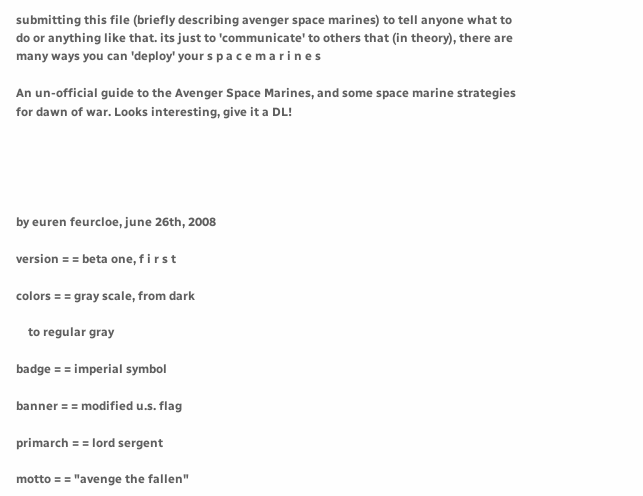submitting this file (briefly describing avenger space marines) to tell anyone what to do or anything like that. its just to 'communicate' to others that (in theory), there are many ways you can 'deploy' your s p a c e m a r i n e s

An un-official guide to the Avenger Space Marines, and some space marine strategies for dawn of war. Looks interesting, give it a DL!





by euren feurcloe, june 26th, 2008

version = = beta one, f i r s t

colors = = gray scale, from dark

    to regular gray

badge = = imperial symbol

banner = = modified u.s. flag

primarch = = lord sergent

motto = = "avenge the fallen"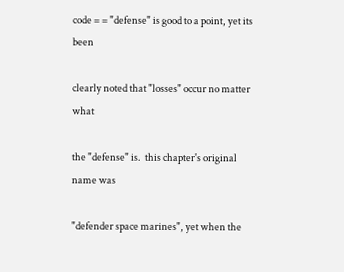code = = "defense" is good to a point, yet its been

clearly noted that "losses" occur no matter what

the "defense" is.  this chapter's original name was

"defender space marines", yet when the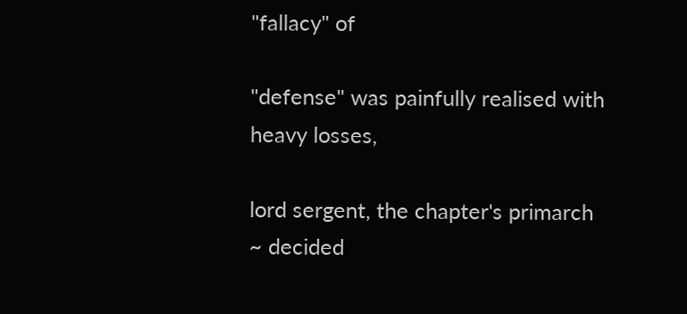"fallacy" of

"defense" was painfully realised with heavy losses,

lord sergent, the chapter's primarch ~ decided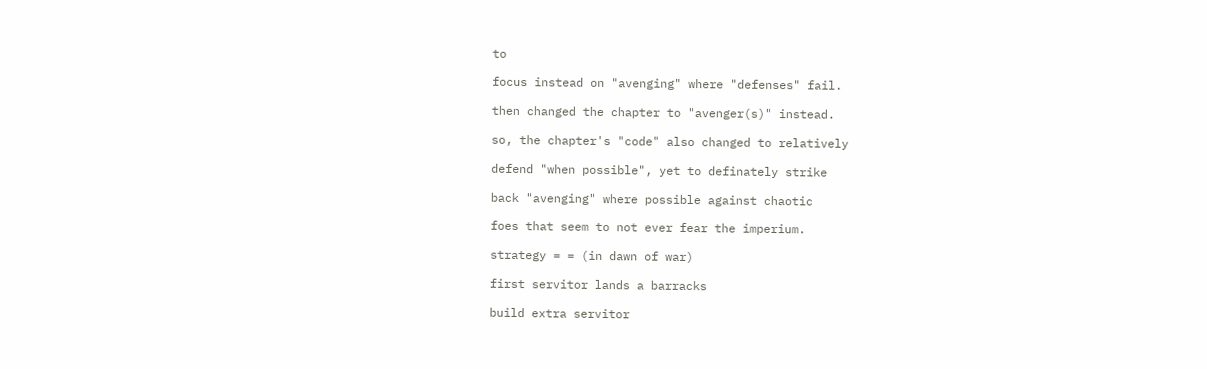to

focus instead on "avenging" where "defenses" fail.

then changed the chapter to "avenger(s)" instead.

so, the chapter's "code" also changed to relatively

defend "when possible", yet to definately strike

back "avenging" where possible against chaotic

foes that seem to not ever fear the imperium.

strategy = = (in dawn of war)

first servitor lands a barracks

build extra servitor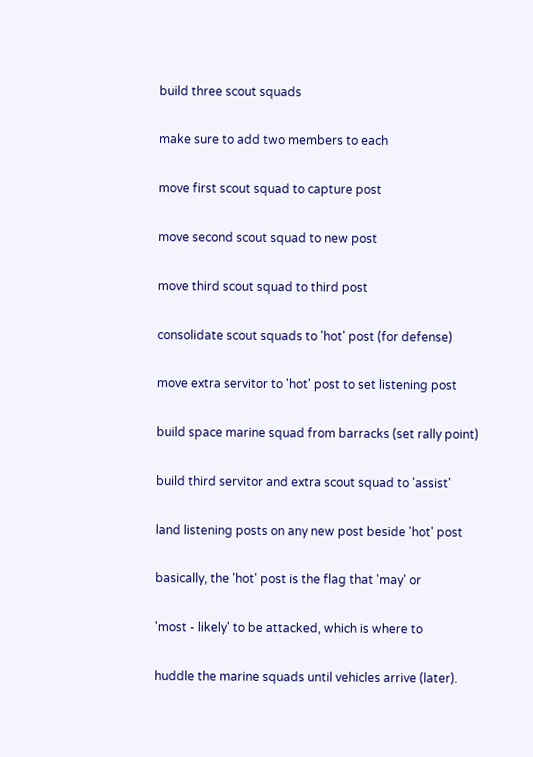build three scout squads

make sure to add two members to each

move first scout squad to capture post

move second scout squad to new post

move third scout squad to third post

consolidate scout squads to 'hot' post (for defense)

move extra servitor to 'hot' post to set listening post

build space marine squad from barracks (set rally point)

build third servitor and extra scout squad to 'assist'

land listening posts on any new post beside 'hot' post

basically, the 'hot' post is the flag that 'may' or

'most - likely' to be attacked, which is where to

huddle the marine squads until vehicles arrive (later).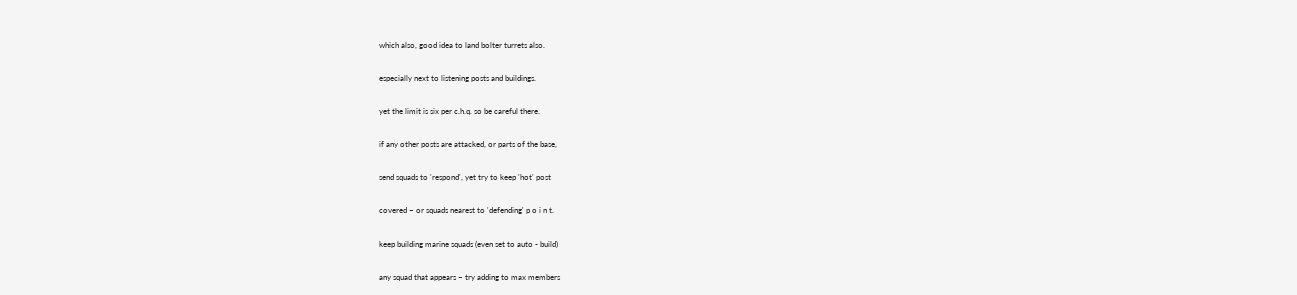which also, good idea to land bolter turrets also.

especially next to listening posts and buildings.

yet the limit is six per c.h.q. so be careful there.

if any other posts are attacked, or parts of the base,

send squads to 'respond', yet try to keep 'hot' post

covered ~ or squads nearest to 'defending' p o i n t.

keep building marine squads (even set to auto - build)

any squad that appears ~ try adding to max members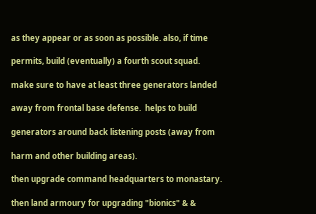as they appear or as soon as possible. also, if time

permits, build (eventually) a fourth scout squad.

make sure to have at least three generators landed

away from frontal base defense.  helps to build

generators around back listening posts (away from

harm and other building areas).

then upgrade command headquarters to monastary.

then land armoury for upgrading "bionics" & &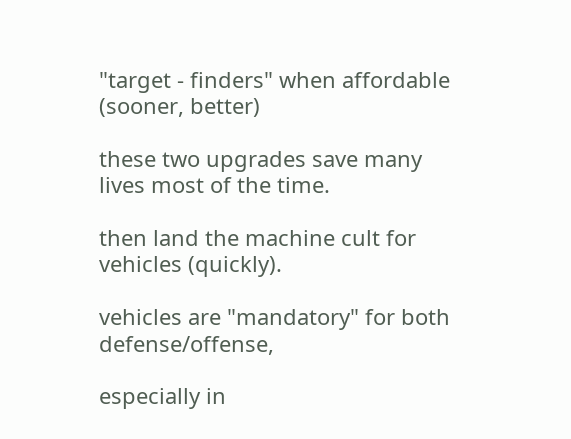"target - finders" when affordable (sooner, better)

these two upgrades save many lives most of the time.

then land the machine cult for vehicles (quickly).

vehicles are "mandatory" for both defense/offense,

especially in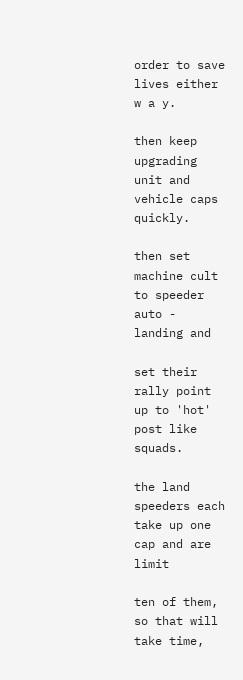order to save lives either w a y.

then keep upgrading unit and vehicle caps quickly.

then set machine cult to speeder auto - landing and

set their rally point up to 'hot' post like squads.

the land speeders each take up one cap and are limit

ten of them, so that will take time,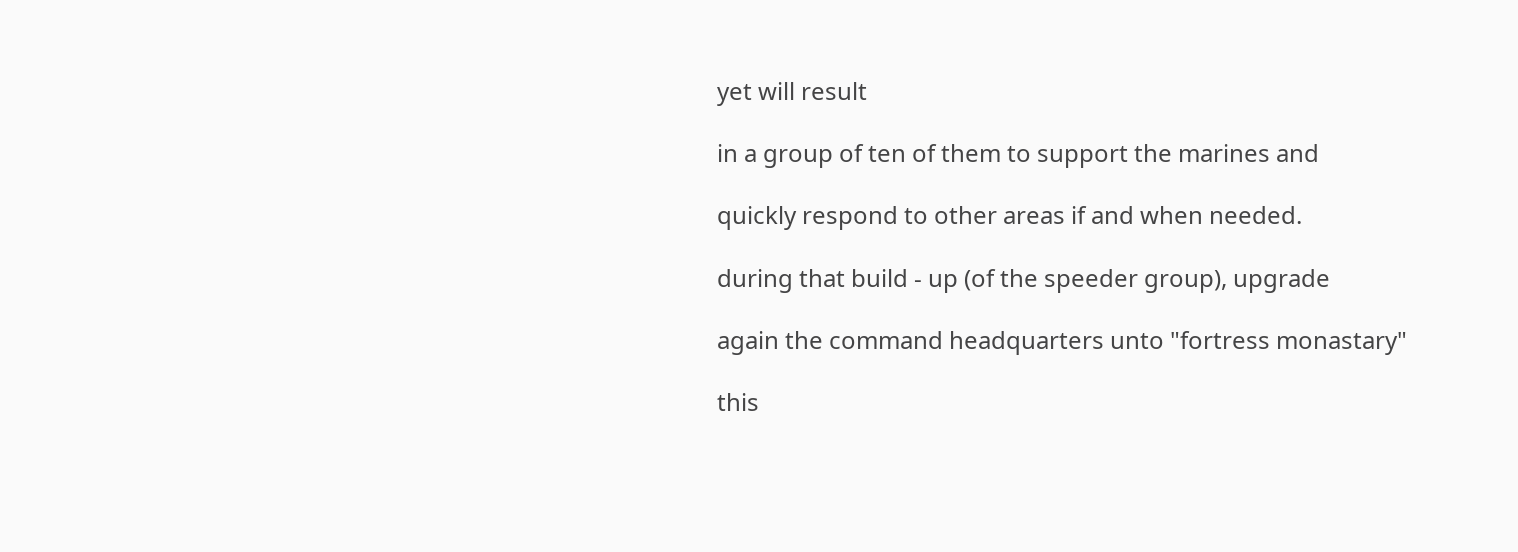yet will result

in a group of ten of them to support the marines and

quickly respond to other areas if and when needed.

during that build - up (of the speeder group), upgrade

again the command headquarters unto "fortress monastary"

this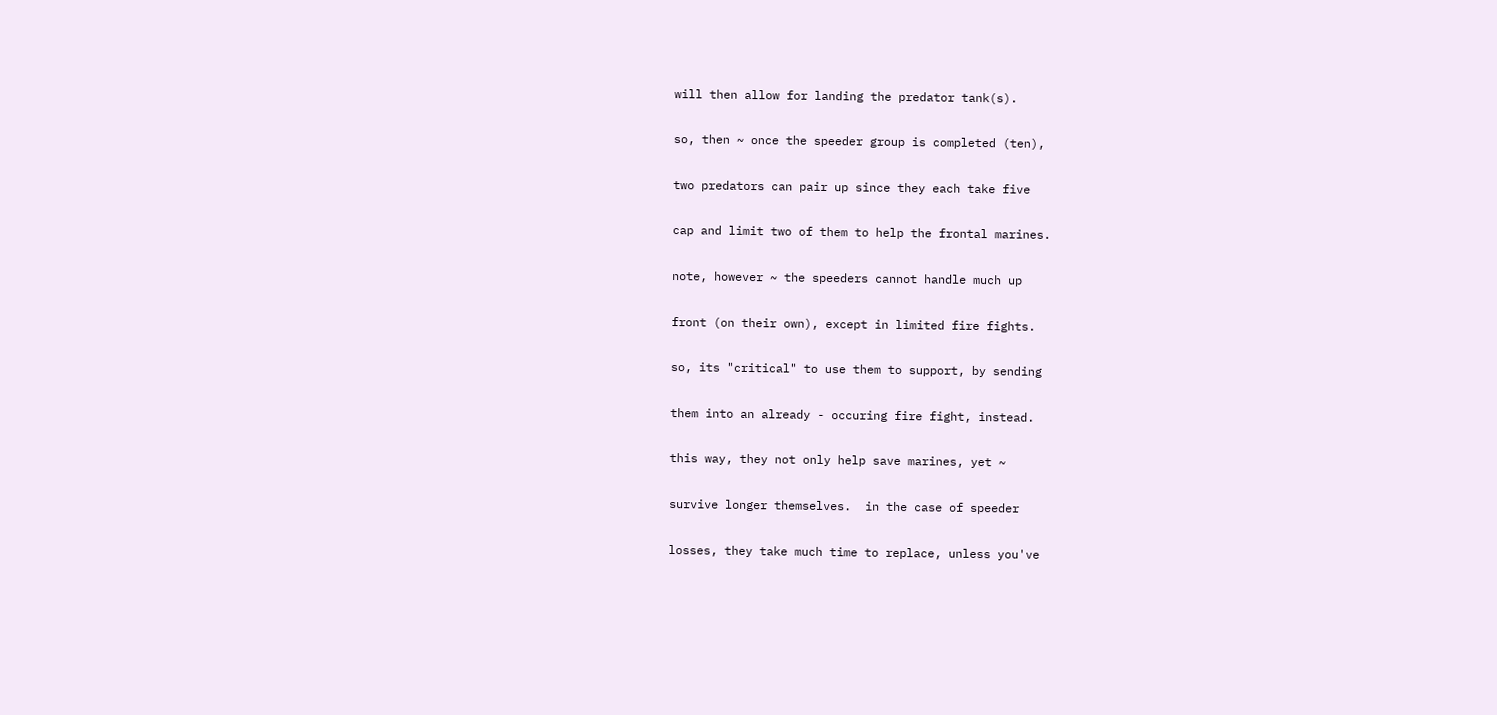will then allow for landing the predator tank(s).

so, then ~ once the speeder group is completed (ten),

two predators can pair up since they each take five

cap and limit two of them to help the frontal marines.

note, however ~ the speeders cannot handle much up

front (on their own), except in limited fire fights.

so, its "critical" to use them to support, by sending

them into an already - occuring fire fight, instead.

this way, they not only help save marines, yet ~

survive longer themselves.  in the case of speeder

losses, they take much time to replace, unless you've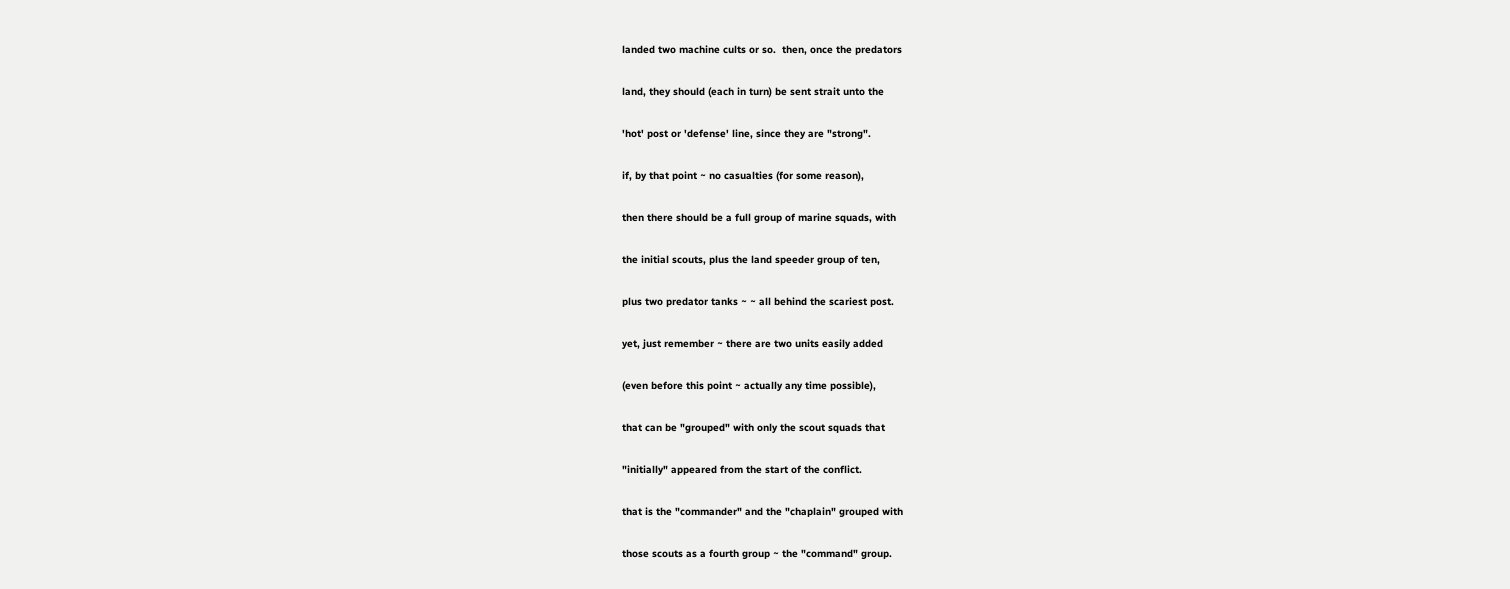landed two machine cults or so.  then, once the predators

land, they should (each in turn) be sent strait unto the

'hot' post or 'defense' line, since they are "strong".

if, by that point ~ no casualties (for some reason),

then there should be a full group of marine squads, with

the initial scouts, plus the land speeder group of ten,

plus two predator tanks ~ ~ all behind the scariest post.

yet, just remember ~ there are two units easily added

(even before this point ~ actually any time possible),

that can be "grouped" with only the scout squads that

"initially" appeared from the start of the conflict.

that is the "commander" and the "chaplain" grouped with

those scouts as a fourth group ~ the "command" group.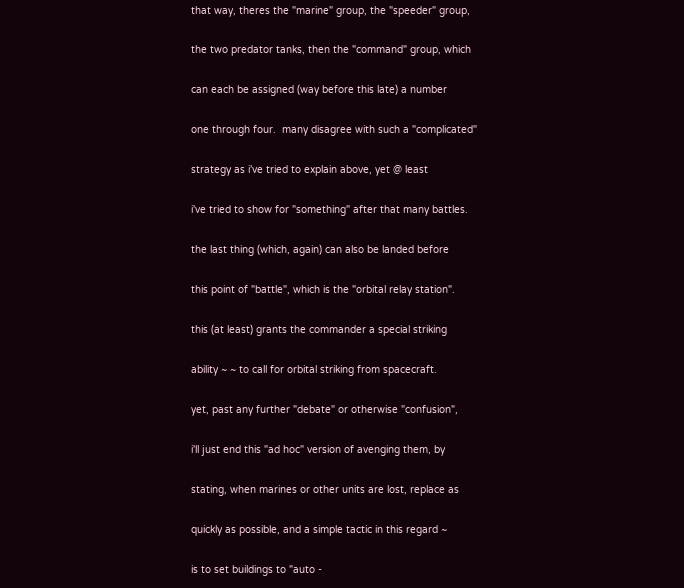that way, theres the "marine" group, the "speeder" group,

the two predator tanks, then the "command" group, which

can each be assigned (way before this late) a number

one through four.  many disagree with such a "complicated"

strategy as i've tried to explain above, yet @ least

i've tried to show for "something" after that many battles.

the last thing (which, again) can also be landed before

this point of "battle", which is the "orbital relay station".

this (at least) grants the commander a special striking

ability ~ ~ to call for orbital striking from spacecraft.

yet, past any further "debate" or otherwise "confusion",

i'll just end this "ad hoc" version of avenging them, by

stating, when marines or other units are lost, replace as

quickly as possible, and a simple tactic in this regard ~

is to set buildings to "auto -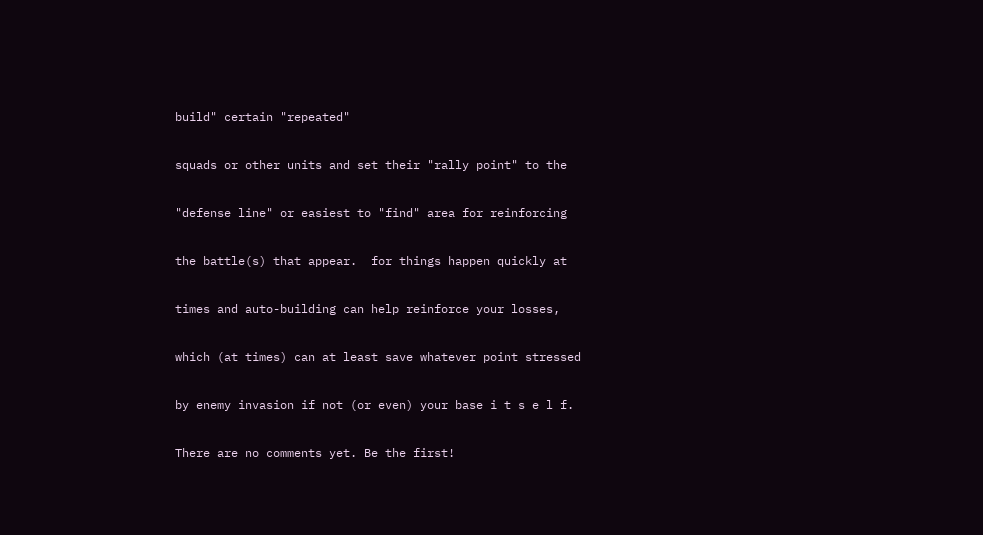build" certain "repeated"

squads or other units and set their "rally point" to the

"defense line" or easiest to "find" area for reinforcing

the battle(s) that appear.  for things happen quickly at

times and auto-building can help reinforce your losses,

which (at times) can at least save whatever point stressed

by enemy invasion if not (or even) your base i t s e l f.

There are no comments yet. Be the first!